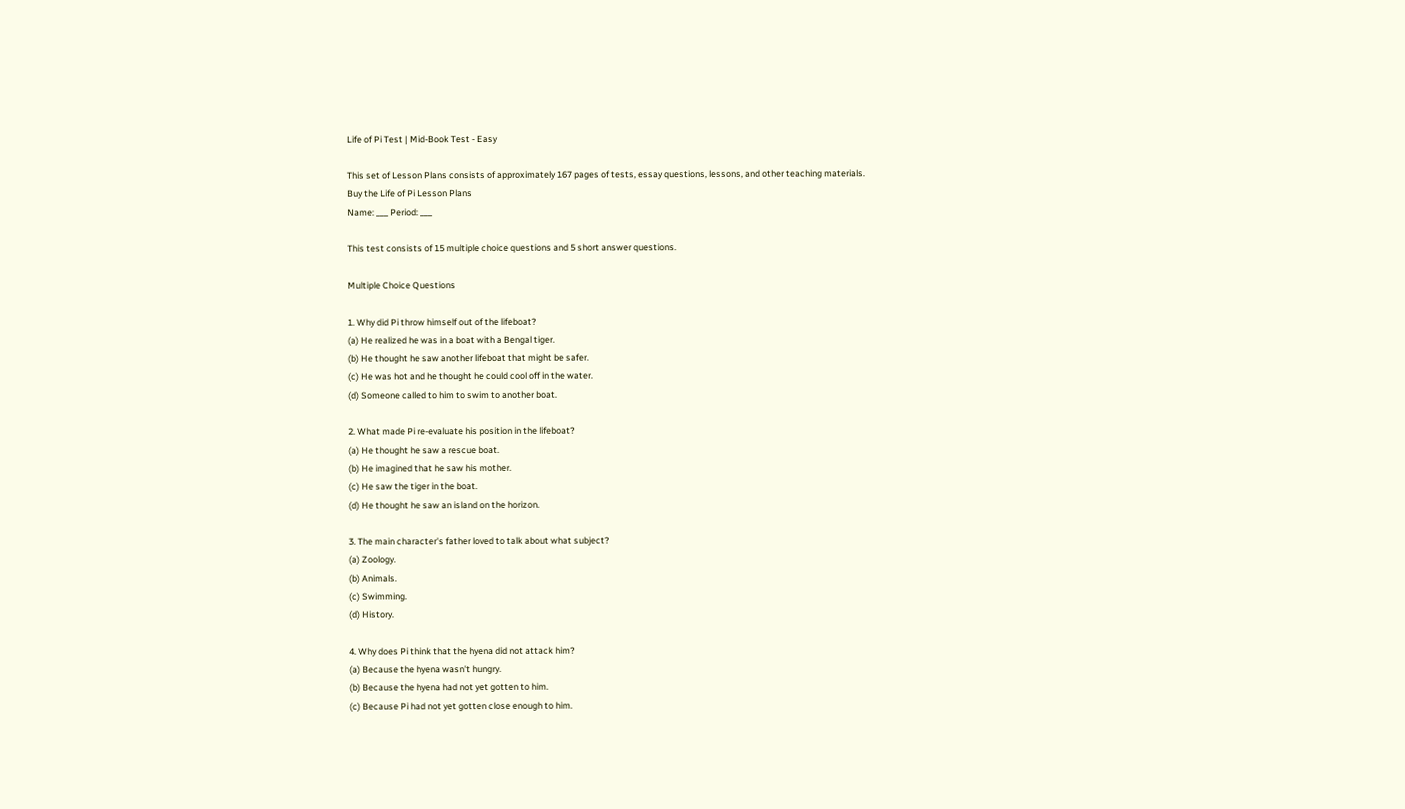Life of Pi Test | Mid-Book Test - Easy

This set of Lesson Plans consists of approximately 167 pages of tests, essay questions, lessons, and other teaching materials.
Buy the Life of Pi Lesson Plans
Name: ___ Period: ___

This test consists of 15 multiple choice questions and 5 short answer questions.

Multiple Choice Questions

1. Why did Pi throw himself out of the lifeboat?
(a) He realized he was in a boat with a Bengal tiger.
(b) He thought he saw another lifeboat that might be safer.
(c) He was hot and he thought he could cool off in the water.
(d) Someone called to him to swim to another boat.

2. What made Pi re-evaluate his position in the lifeboat?
(a) He thought he saw a rescue boat.
(b) He imagined that he saw his mother.
(c) He saw the tiger in the boat.
(d) He thought he saw an island on the horizon.

3. The main character's father loved to talk about what subject?
(a) Zoology.
(b) Animals.
(c) Swimming.
(d) History.

4. Why does Pi think that the hyena did not attack him?
(a) Because the hyena wasn't hungry.
(b) Because the hyena had not yet gotten to him.
(c) Because Pi had not yet gotten close enough to him.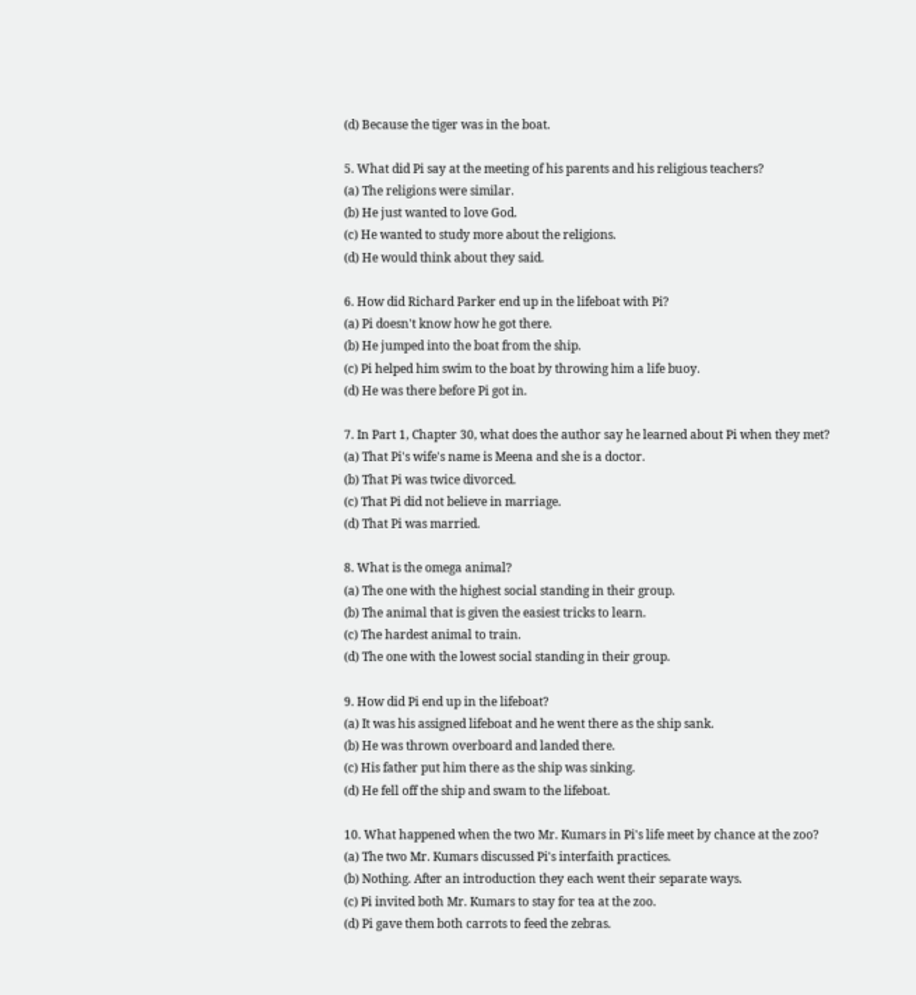(d) Because the tiger was in the boat.

5. What did Pi say at the meeting of his parents and his religious teachers?
(a) The religions were similar.
(b) He just wanted to love God.
(c) He wanted to study more about the religions.
(d) He would think about they said.

6. How did Richard Parker end up in the lifeboat with Pi?
(a) Pi doesn't know how he got there.
(b) He jumped into the boat from the ship.
(c) Pi helped him swim to the boat by throwing him a life buoy.
(d) He was there before Pi got in.

7. In Part 1, Chapter 30, what does the author say he learned about Pi when they met?
(a) That Pi's wife's name is Meena and she is a doctor.
(b) That Pi was twice divorced.
(c) That Pi did not believe in marriage.
(d) That Pi was married.

8. What is the omega animal?
(a) The one with the highest social standing in their group.
(b) The animal that is given the easiest tricks to learn.
(c) The hardest animal to train.
(d) The one with the lowest social standing in their group.

9. How did Pi end up in the lifeboat?
(a) It was his assigned lifeboat and he went there as the ship sank.
(b) He was thrown overboard and landed there.
(c) His father put him there as the ship was sinking.
(d) He fell off the ship and swam to the lifeboat.

10. What happened when the two Mr. Kumars in Pi's life meet by chance at the zoo?
(a) The two Mr. Kumars discussed Pi's interfaith practices.
(b) Nothing. After an introduction they each went their separate ways.
(c) Pi invited both Mr. Kumars to stay for tea at the zoo.
(d) Pi gave them both carrots to feed the zebras.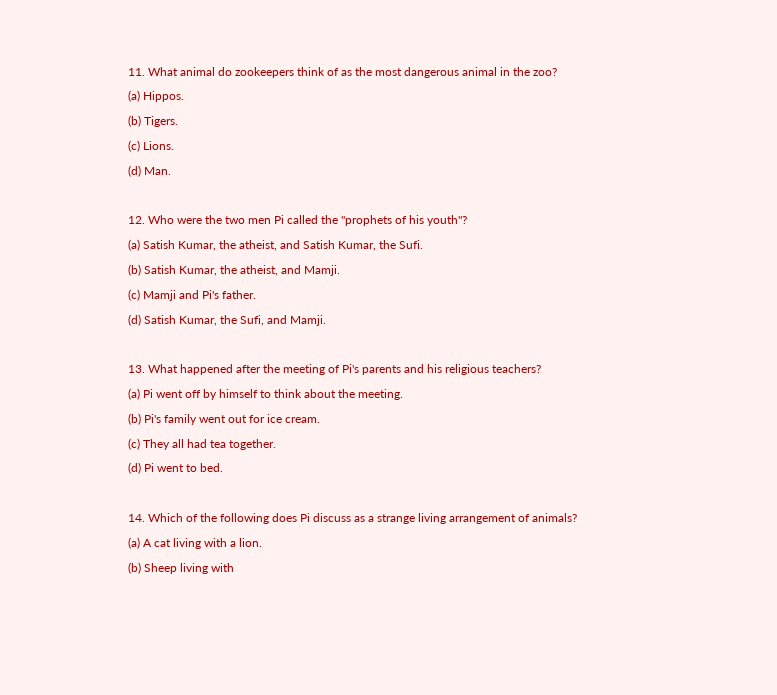11. What animal do zookeepers think of as the most dangerous animal in the zoo?
(a) Hippos.
(b) Tigers.
(c) Lions.
(d) Man.

12. Who were the two men Pi called the "prophets of his youth"?
(a) Satish Kumar, the atheist, and Satish Kumar, the Sufi.
(b) Satish Kumar, the atheist, and Mamji.
(c) Mamji and Pi's father.
(d) Satish Kumar, the Sufi, and Mamji.

13. What happened after the meeting of Pi's parents and his religious teachers?
(a) Pi went off by himself to think about the meeting.
(b) Pi's family went out for ice cream.
(c) They all had tea together.
(d) Pi went to bed.

14. Which of the following does Pi discuss as a strange living arrangement of animals?
(a) A cat living with a lion.
(b) Sheep living with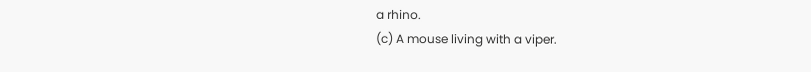a rhino.
(c) A mouse living with a viper.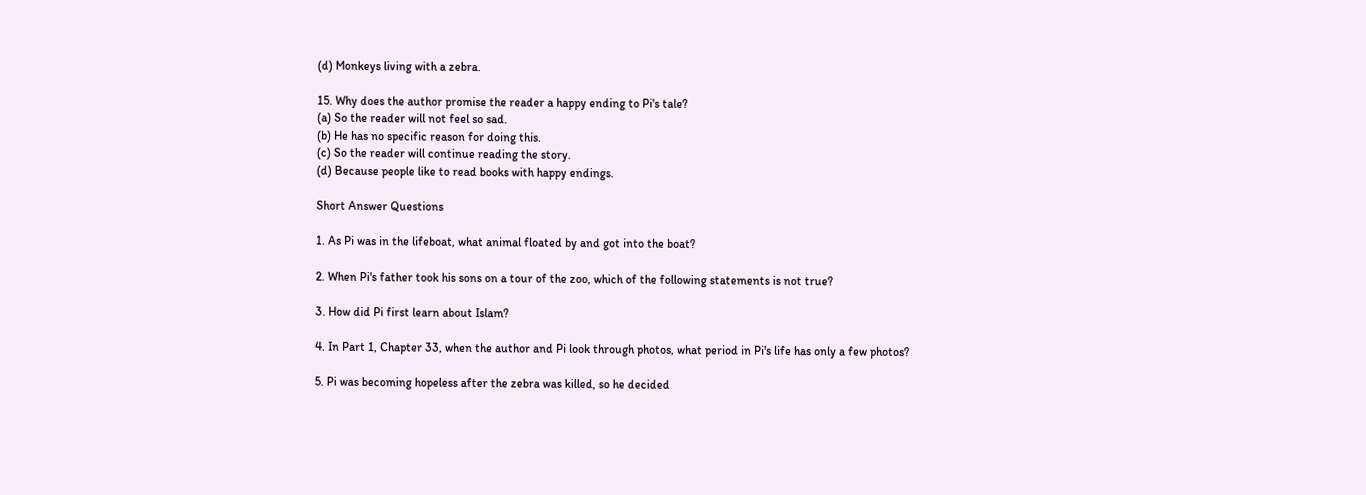(d) Monkeys living with a zebra.

15. Why does the author promise the reader a happy ending to Pi's tale?
(a) So the reader will not feel so sad.
(b) He has no specific reason for doing this.
(c) So the reader will continue reading the story.
(d) Because people like to read books with happy endings.

Short Answer Questions

1. As Pi was in the lifeboat, what animal floated by and got into the boat?

2. When Pi's father took his sons on a tour of the zoo, which of the following statements is not true?

3. How did Pi first learn about Islam?

4. In Part 1, Chapter 33, when the author and Pi look through photos, what period in Pi's life has only a few photos?

5. Pi was becoming hopeless after the zebra was killed, so he decided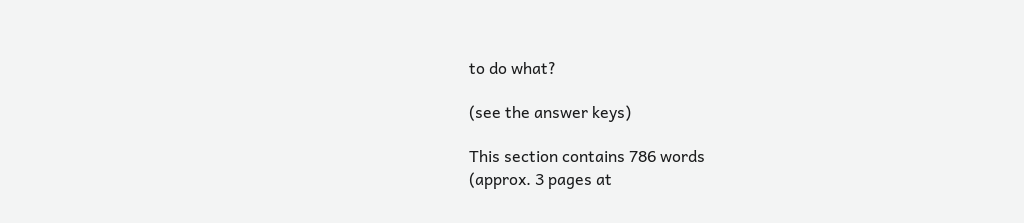to do what?

(see the answer keys)

This section contains 786 words
(approx. 3 pages at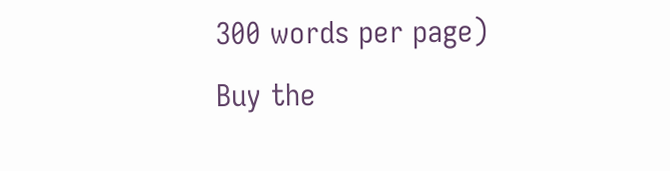300 words per page)
Buy the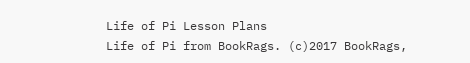Life of Pi Lesson Plans
Life of Pi from BookRags. (c)2017 BookRags,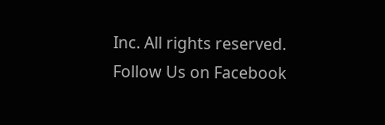Inc. All rights reserved.
Follow Us on Facebook